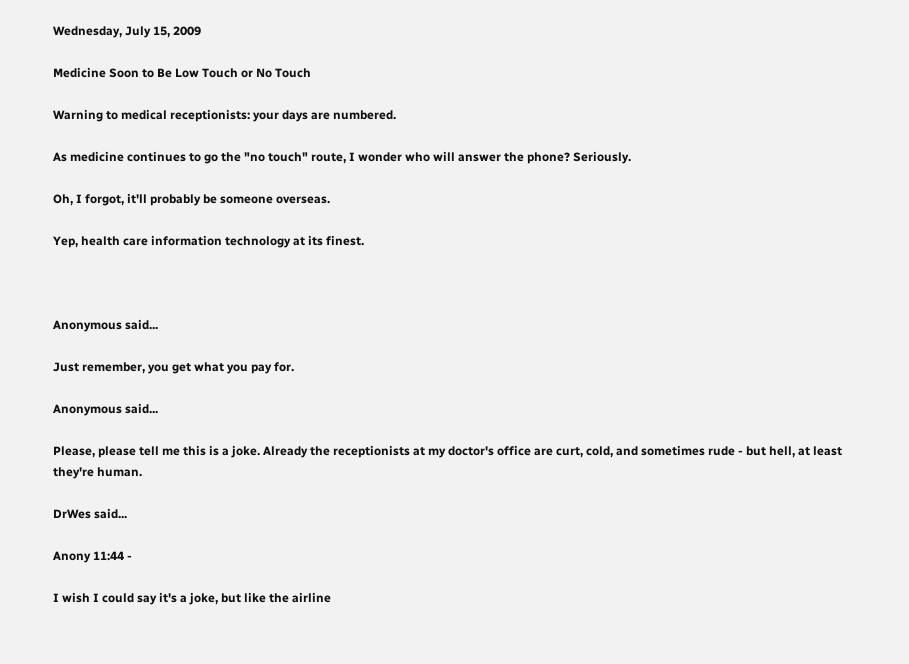Wednesday, July 15, 2009

Medicine Soon to Be Low Touch or No Touch

Warning to medical receptionists: your days are numbered.

As medicine continues to go the "no touch" route, I wonder who will answer the phone? Seriously.

Oh, I forgot, it'll probably be someone overseas.

Yep, health care information technology at its finest.



Anonymous said...

Just remember, you get what you pay for.

Anonymous said...

Please, please tell me this is a joke. Already the receptionists at my doctor's office are curt, cold, and sometimes rude - but hell, at least they're human.

DrWes said...

Anony 11:44 -

I wish I could say it's a joke, but like the airline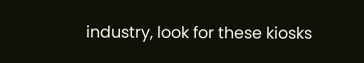industry, look for these kiosks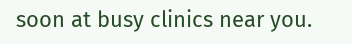soon at busy clinics near you.